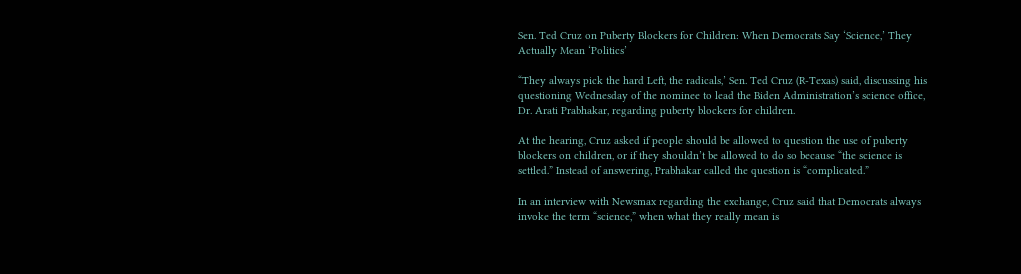Sen. Ted Cruz on Puberty Blockers for Children: When Democrats Say ‘Science,’ They Actually Mean ‘Politics’

“They always pick the hard Left, the radicals,’ Sen. Ted Cruz (R-Texas) said, discussing his questioning Wednesday of the nominee to lead the Biden Administration’s science office, Dr. Arati Prabhakar, regarding puberty blockers for children.

At the hearing, Cruz asked if people should be allowed to question the use of puberty blockers on children, or if they shouldn’t be allowed to do so because “the science is settled.” Instead of answering, Prabhakar called the question is “complicated.”

In an interview with Newsmax regarding the exchange, Cruz said that Democrats always invoke the term “science,” when what they really mean is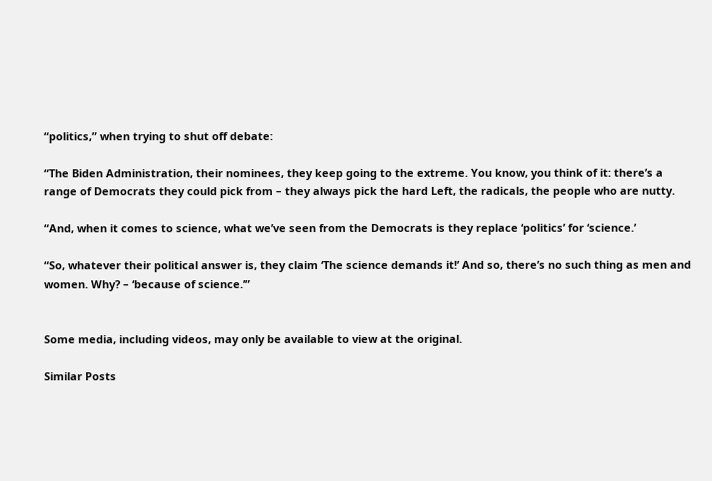“politics,” when trying to shut off debate:

“The Biden Administration, their nominees, they keep going to the extreme. You know, you think of it: there’s a range of Democrats they could pick from – they always pick the hard Left, the radicals, the people who are nutty.

“And, when it comes to science, what we’ve seen from the Democrats is they replace ‘politics’ for ‘science.’

“So, whatever their political answer is, they claim ‘The science demands it!’ And so, there’s no such thing as men and women. Why? – ‘because of science.’”


Some media, including videos, may only be available to view at the original.

Similar Posts